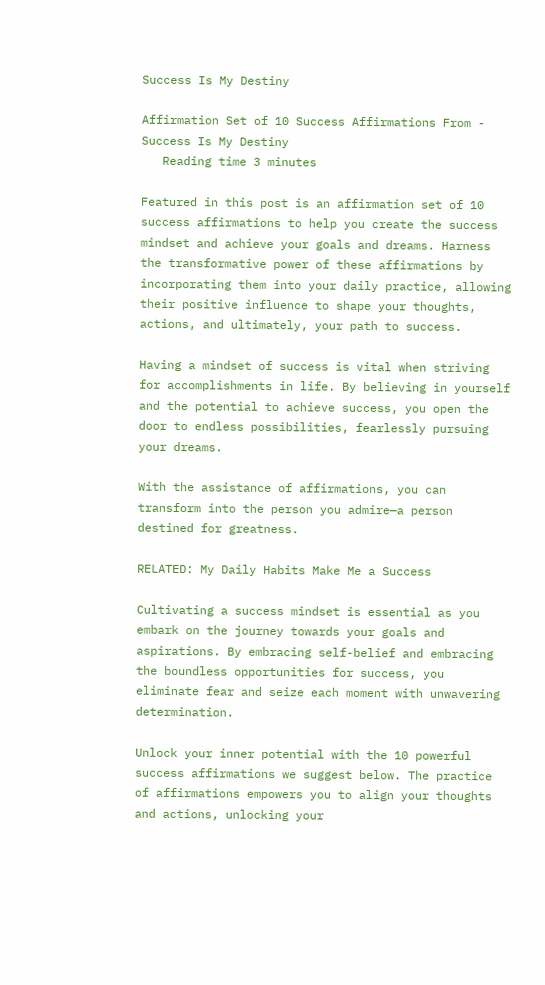Success Is My Destiny

Affirmation Set of 10 Success Affirmations From - Success Is My Destiny
   Reading time 3 minutes

Featured in this post is an affirmation set of 10 success affirmations to help you create the success mindset and achieve your goals and dreams. Harness the transformative power of these affirmations by incorporating them into your daily practice, allowing their positive influence to shape your thoughts, actions, and ultimately, your path to success.

Having a mindset of success is vital when striving for accomplishments in life. By believing in yourself and the potential to achieve success, you open the door to endless possibilities, fearlessly pursuing your dreams.

With the assistance of affirmations, you can transform into the person you admire—a person destined for greatness.

RELATED: My Daily Habits Make Me a Success

Cultivating a success mindset is essential as you embark on the journey towards your goals and aspirations. By embracing self-belief and embracing the boundless opportunities for success, you eliminate fear and seize each moment with unwavering determination.

Unlock your inner potential with the 10 powerful success affirmations we suggest below. The practice of affirmations empowers you to align your thoughts and actions, unlocking your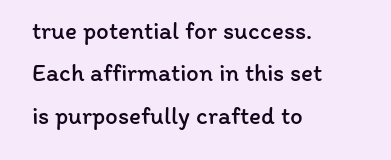true potential for success. Each affirmation in this set is purposefully crafted to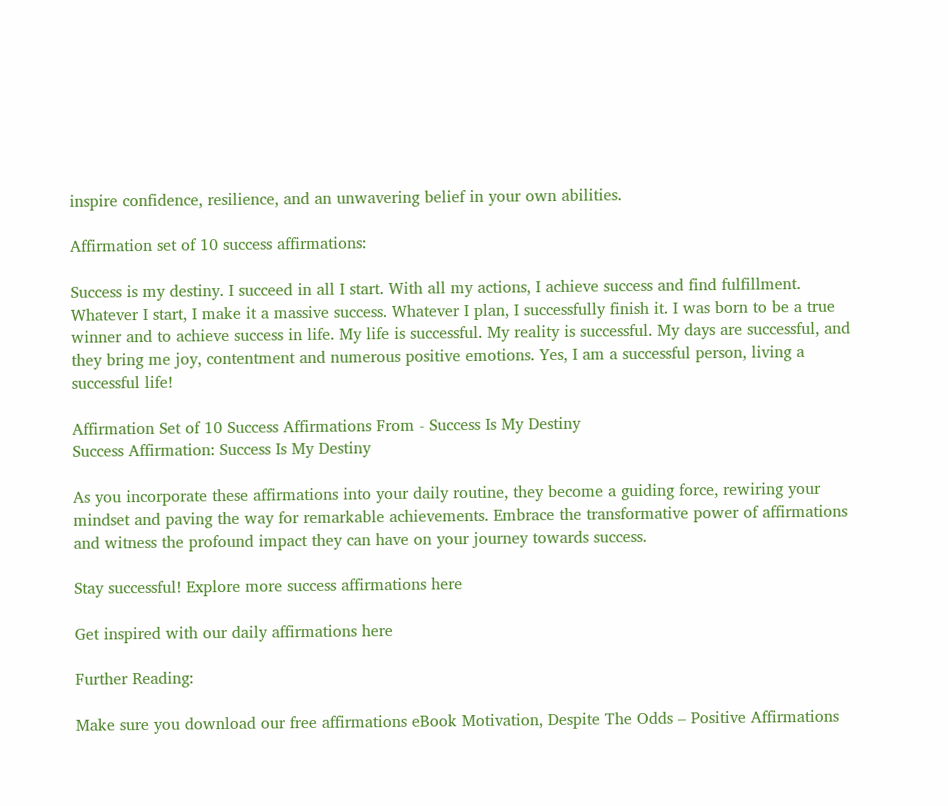inspire confidence, resilience, and an unwavering belief in your own abilities.

Affirmation set of 10 success affirmations:

Success is my destiny. I succeed in all I start. With all my actions, I achieve success and find fulfillment. Whatever I start, I make it a massive success. Whatever I plan, I successfully finish it. I was born to be a true winner and to achieve success in life. My life is successful. My reality is successful. My days are successful, and they bring me joy, contentment and numerous positive emotions. Yes, I am a successful person, living a successful life!

Affirmation Set of 10 Success Affirmations From - Success Is My Destiny
Success Affirmation: Success Is My Destiny

As you incorporate these affirmations into your daily routine, they become a guiding force, rewiring your mindset and paving the way for remarkable achievements. Embrace the transformative power of affirmations and witness the profound impact they can have on your journey towards success.

Stay successful! Explore more success affirmations here

Get inspired with our daily affirmations here

Further Reading:

Make sure you download our free affirmations eBook Motivation, Despite The Odds – Positive Affirmations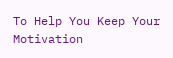To Help You Keep Your Motivation